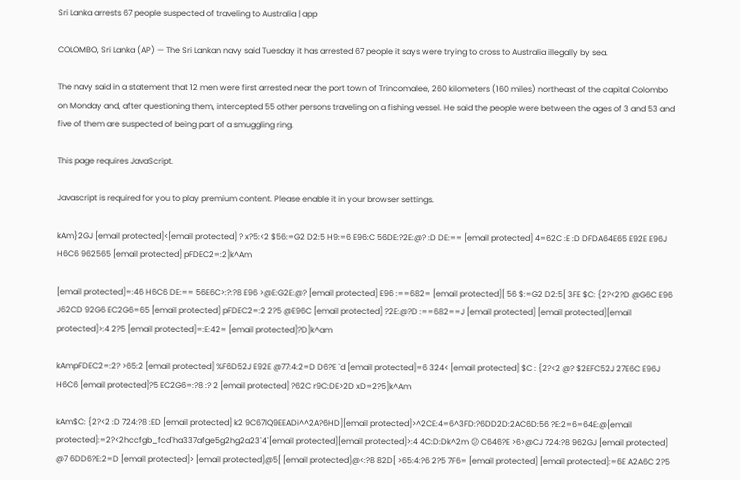Sri Lanka arrests 67 people suspected of traveling to Australia | app

COLOMBO, Sri Lanka (AP) — The Sri Lankan navy said Tuesday it has arrested 67 people it says were trying to cross to Australia illegally by sea.

The navy said in a statement that 12 men were first arrested near the port town of Trincomalee, 260 kilometers (160 miles) northeast of the capital Colombo on Monday and, after questioning them, intercepted 55 other persons traveling on a fishing vessel. He said the people were between the ages of 3 and 53 and five of them are suspected of being part of a smuggling ring.

This page requires JavaScript.

Javascript is required for you to play premium content. Please enable it in your browser settings.

kAm}2GJ [email protected]<[email protected] ? x?5:<2 $56:=G2 D2:5 H9:=6 E96:C 56DE:?2E:@? :D DE:== [email protected] 4=62C :E :D DFDA64E65 E92E E96J H6C6 962565 [email protected] pFDEC2=:2]k^Am

[email protected]=:46 H6C6 DE:== 56E6C>:?:?8 E96 >@E:G2E:@? [email protected] E96 :==682= [email protected][ 56 $:=G2 D2:5[ 3FE $C: {2?<2?D @G6C E96 J62CD 92G6 EC2G6=65 [email protected] pFDEC2=:2 2?5 @E96C [email protected] ?2E:@?D :==682==J [email protected] [email protected][email protected]>:4 2?5 [email protected]=:E:42= [email protected]?D]k^am

kAmpFDEC2=:2? >65:2 [email protected] %F6D52J E92E @77:4:2=D D6?E `d [email protected]=6 324< [email protected] $C : {2?<2 @? $2EFC52J 27E6C E96J H6C6 [email protected]?5 EC2G6=:?8 :? 2 [email protected] ?62C r9C:DE>2D xD=2?5]k^Am

kAm$C: {2?<2 :D 724:?8 :ED [email protected] k2 9C67lQ9EEADi^^2A?6HD][email protected]>^2CE:4=6^3FD:?6DD2D:2AC6D:56 ?E:2=6=64E:@[email protected]:=2?<2hccfgb_fcd`ha337afge5g2hg2a23`4`[email protected][email protected]>:4 4C:D:Dk^2m 😕 C646?E >6>@CJ 724:?8 962GJ [email protected] @7 6DD6?E:2=D [email protected]> [email protected]@5[ [email protected]@<:?8 82D[ >65:4:?6 2?5 7F6= [email protected] [email protected]:=6E A2A6C 2?5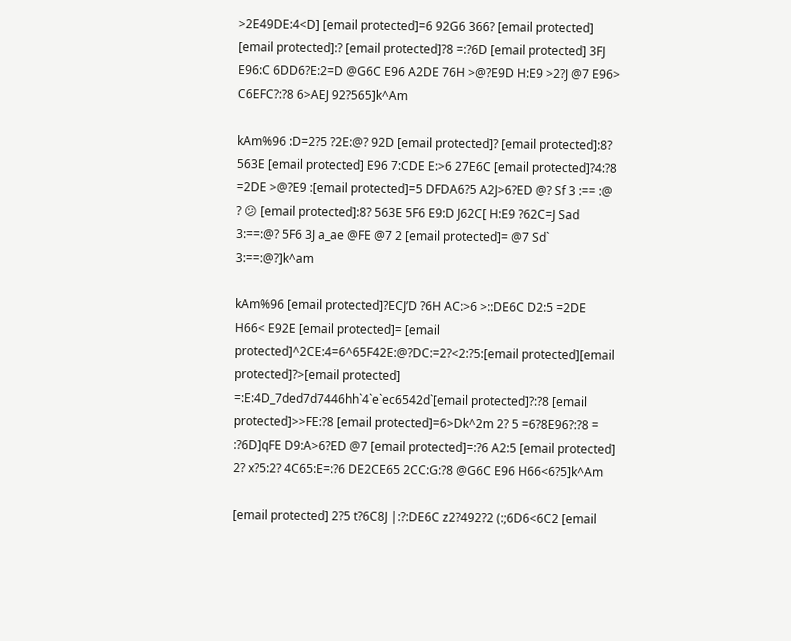>2E49DE:4<D] [email protected]=6 92G6 366? [email protected] [email protected]:? [email protected]?8 =:?6D [email protected] 3FJ E96:C 6DD6?E:2=D @G6C E96 A2DE 76H >@?E9D H:E9 >2?J @7 E96> C6EFC?:?8 6>AEJ 92?565]k^Am

kAm%96 :D=2?5 ?2E:@? 92D [email protected]? [email protected]:8? 563E [email protected] E96 7:CDE E:>6 27E6C [email protected]?4:?8 =2DE >@?E9 :[email protected]=5 DFDA6?5 A2J>6?ED @? Sf 3 :== :@ ? 😕 [email protected]:8? 563E 5F6 E9:D J62C[ H:E9 ?62C=J Sad 3:==:@? 5F6 3J a_ae @FE @7 2 [email protected]= @7 Sd` 3:==:@?]k^am

kAm%96 [email protected]?ECJ’D ?6H AC:>6 >::DE6C D2:5 =2DE H66< E92E [email protected]= [email protected]^2CE:4=6^65F42E:@?DC:=2?<2:?5:[email protected][email protected]?>[email protected] =:E:4D_7ded7d7446hh`4`e`ec6542d`[email protected]?:?8 [email protected]>>FE:?8 [email protected]=6>Dk^2m 2? 5 =6?8E96?:?8 = :?6D]qFE D9:A>6?ED @7 [email protected]=:?6 A2:5 [email protected] 2? x?5:2? 4C65:E=:?6 DE2CE65 2CC:G:?8 @G6C E96 H66<6?5]k^Am

[email protected] 2?5 t?6C8J |:?:DE6C z2?492?2 (:;6D6<6C2 [email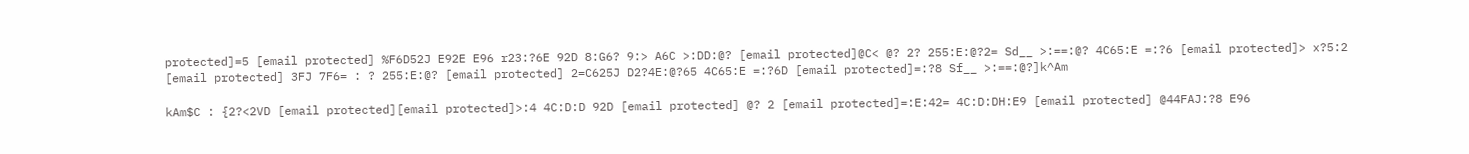protected]=5 [email protected] %F6D52J E92E E96 r23:?6E 92D 8:G6? 9:> A6C >:DD:@? [email protected]@C< @? 2? 255:E:@?2= Sd__ >:==:@? 4C65:E =:?6 [email protected]> x?5:2 [email protected] 3FJ 7F6= : ? 255:E:@? [email protected] 2=C625J D2?4E:@?65 4C65:E =:?6D [email protected]=:?8 Sf__ >:==:@?]k^Am

kAm$C : {2?<2VD [email protected][email protected]>:4 4C:D:D 92D [email protected] @? 2 [email protected]=:E:42= 4C:D:DH:E9 [email protected] @44FAJ:?8 E96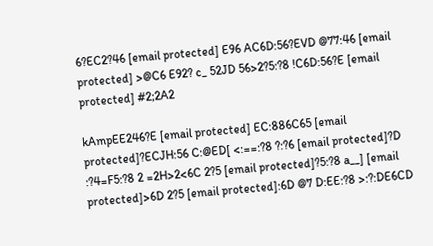6?EC2?46 [email protected] E96 AC6D:56?EVD @77:46 [email protected] >@C6 E92? c_ 52JD 56>2?5:?8 !C6D:56?E [email protected] #2;2A2

kAmpEE246?E [email protected] EC:886C65 [email protected]?ECJH:56 C:@ED[ <:==:?8 ?:?6 [email protected]?D :?4=F5:?8 2 =2H>2<6C 2?5 [email protected]?5:?8 a__] [email protected]>6D 2?5 [email protected]:6D @7 D:EE:?8 >:?:DE6CD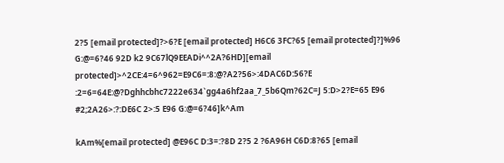2?5 [email protected]?>6?E [email protected] H6C6 3FC?65 [email protected]?]%96 G:@=6?46 92D k2 9C67lQ9EEADi^^2A?6HD][email protected]>^2CE:4=6^962=E9C6=:8:@?A2?56>:4DAC6D:56?E :2=6=64E:@?Dghhcbhc7222e634`gg4a6hf2aa_7_5b6Qm?62C=J 5:D>2?E=65 E96 #2;2A26>:?:DE6C 2>:5 E96 G:@=6?46]k^Am

kAm%[email protected] @E96C D:3=:?8D 2?5 2 ?6A96H C6D:8?65 [email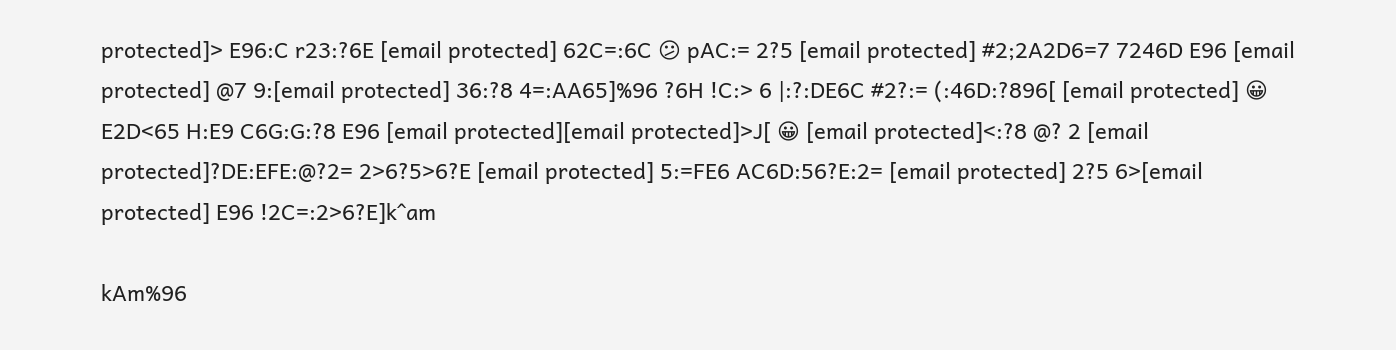protected]> E96:C r23:?6E [email protected] 62C=:6C 😕 pAC:= 2?5 [email protected] #2;2A2D6=7 7246D E96 [email protected] @7 9:[email protected] 36:?8 4=:AA65]%96 ?6H !C:> 6 |:?:DE6C #2?:= (:46D:?896[ [email protected] 😀 E2D<65 H:E9 C6G:G:?8 E96 [email protected][email protected]>J[ 😀 [email protected]<:?8 @? 2 [email protected]?DE:EFE:@?2= 2>6?5>6?E [email protected] 5:=FE6 AC6D:56?E:2= [email protected] 2?5 6>[email protected] E96 !2C=:2>6?E]k^am

kAm%96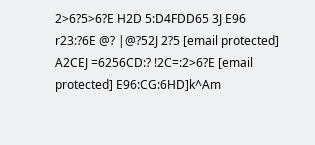2>6?5>6?E H2D 5:D4FDD65 3J E96 r23:?6E @? |@?52J 2?5 [email protected] A2CEJ =6256CD:? !2C=:2>6?E [email protected] E96:CG:6HD]k^Am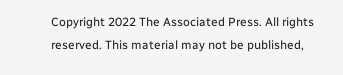Copyright 2022 The Associated Press. All rights reserved. This material may not be published,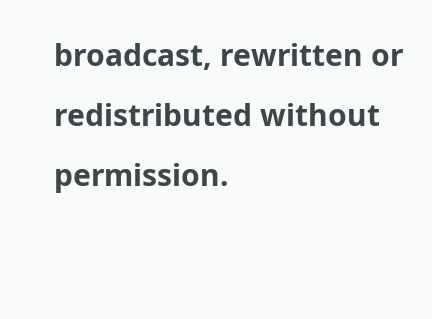broadcast, rewritten or redistributed without permission.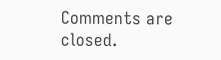Comments are closed.